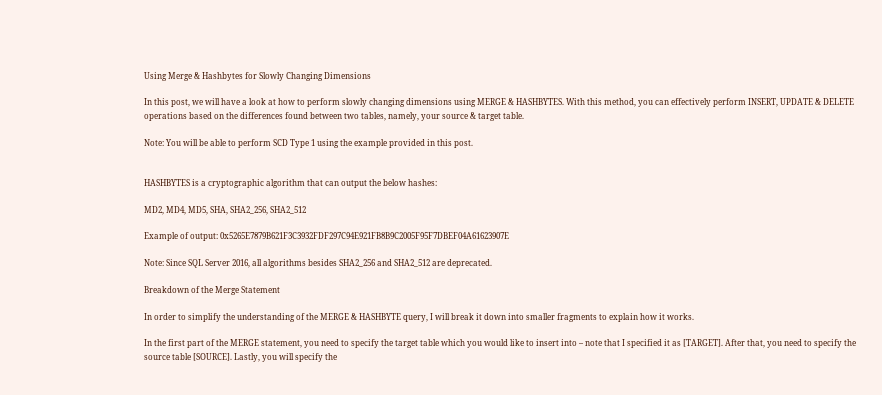Using Merge & Hashbytes for Slowly Changing Dimensions

In this post, we will have a look at how to perform slowly changing dimensions using MERGE & HASHBYTES. With this method, you can effectively perform INSERT, UPDATE & DELETE operations based on the differences found between two tables, namely, your source & target table.

Note: You will be able to perform SCD Type 1 using the example provided in this post.


HASHBYTES is a cryptographic algorithm that can output the below hashes:

MD2, MD4, MD5, SHA, SHA2_256, SHA2_512

Example of output: 0x5265E7879B621F3C3932FDF297C94E921FB8B9C2005F95F7DBEF04A61623907E

Note: Since SQL Server 2016, all algorithms besides SHA2_256 and SHA2_512 are deprecated.

Breakdown of the Merge Statement

In order to simplify the understanding of the MERGE & HASHBYTE query, I will break it down into smaller fragments to explain how it works.

In the first part of the MERGE statement, you need to specify the target table which you would like to insert into – note that I specified it as [TARGET]. After that, you need to specify the source table [SOURCE]. Lastly, you will specify the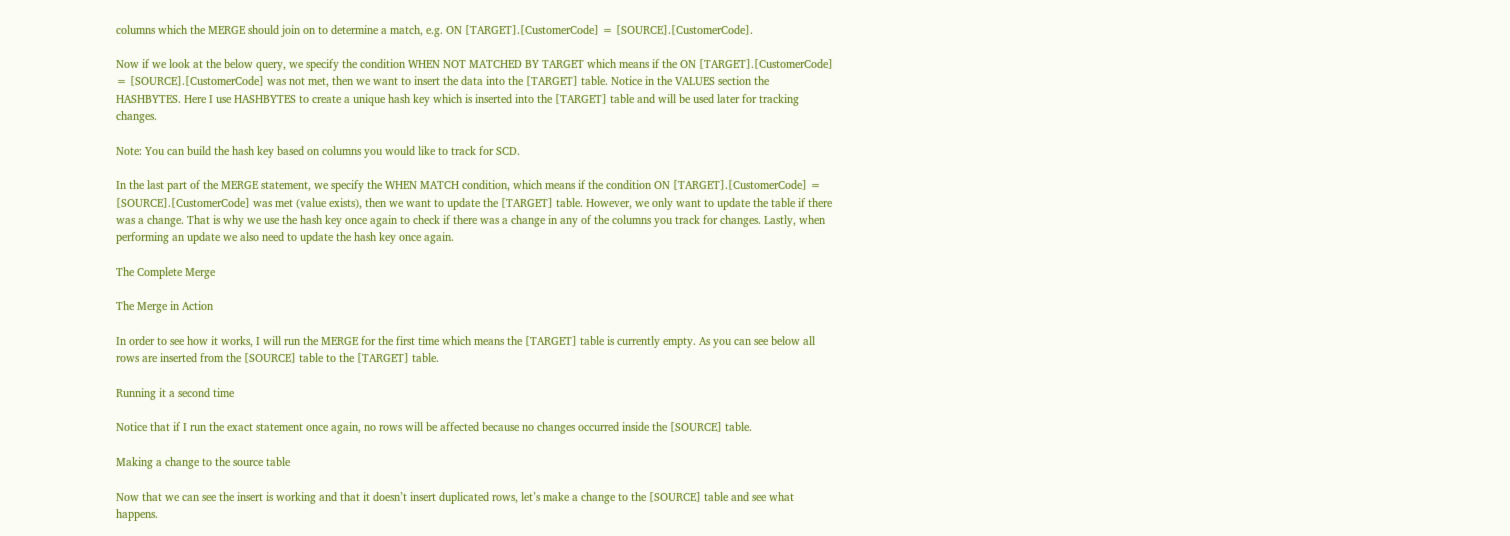columns which the MERGE should join on to determine a match, e.g. ON [TARGET].[CustomerCode] = [SOURCE].[CustomerCode].

Now if we look at the below query, we specify the condition WHEN NOT MATCHED BY TARGET which means if the ON [TARGET].[CustomerCode] = [SOURCE].[CustomerCode] was not met, then we want to insert the data into the [TARGET] table. Notice in the VALUES section the HASHBYTES. Here I use HASHBYTES to create a unique hash key which is inserted into the [TARGET] table and will be used later for tracking changes.

Note: You can build the hash key based on columns you would like to track for SCD.

In the last part of the MERGE statement, we specify the WHEN MATCH condition, which means if the condition ON [TARGET].[CustomerCode] = [SOURCE].[CustomerCode] was met (value exists), then we want to update the [TARGET] table. However, we only want to update the table if there was a change. That is why we use the hash key once again to check if there was a change in any of the columns you track for changes. Lastly, when performing an update we also need to update the hash key once again.

The Complete Merge

The Merge in Action

In order to see how it works, I will run the MERGE for the first time which means the [TARGET] table is currently empty. As you can see below all rows are inserted from the [SOURCE] table to the [TARGET] table.

Running it a second time

Notice that if I run the exact statement once again, no rows will be affected because no changes occurred inside the [SOURCE] table.

Making a change to the source table

Now that we can see the insert is working and that it doesn’t insert duplicated rows, let’s make a change to the [SOURCE] table and see what happens.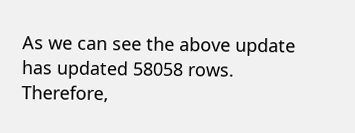As we can see the above update has updated 58058 rows. Therefore,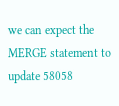we can expect the MERGE statement to update 58058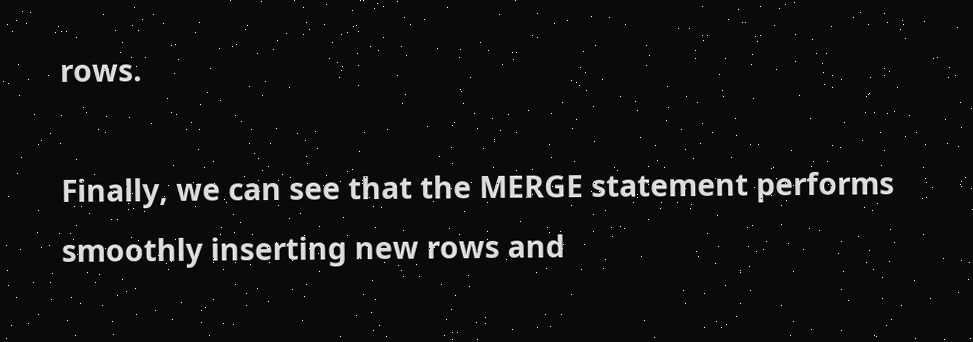rows.

Finally, we can see that the MERGE statement performs smoothly inserting new rows and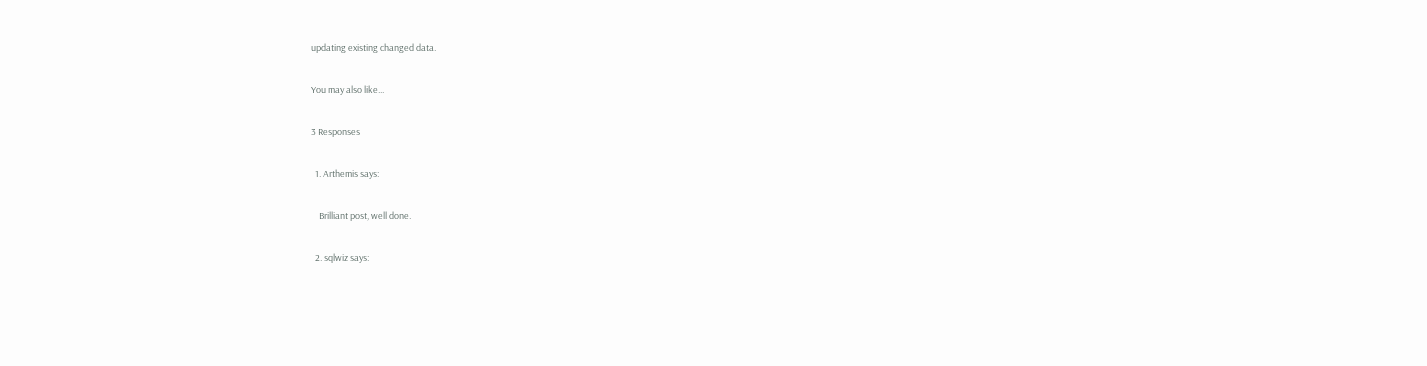updating existing changed data.

You may also like...

3 Responses

  1. Arthemis says:

    Brilliant post, well done.

  2. sqlwiz says: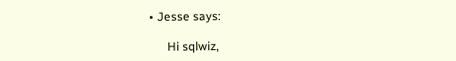• Jesse says:

      Hi sqlwiz,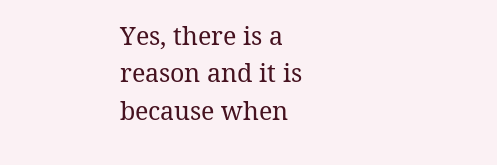Yes, there is a reason and it is because when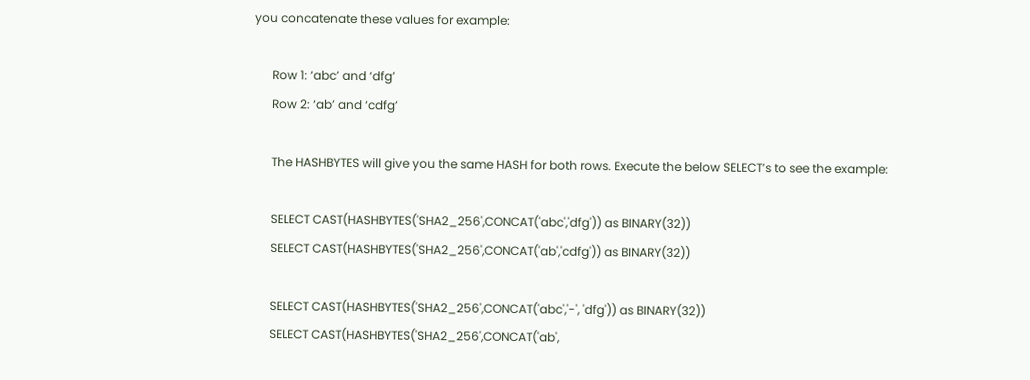you concatenate these values for example:

      Row 1: ‘abc’ and ‘dfg’
      Row 2: ‘ab’ and ‘cdfg’

      The HASHBYTES will give you the same HASH for both rows. Execute the below SELECT’s to see the example:

      SELECT CAST(HASHBYTES('SHA2_256',CONCAT('abc','dfg')) as BINARY(32))
      SELECT CAST(HASHBYTES('SHA2_256',CONCAT('ab','cdfg')) as BINARY(32))

      SELECT CAST(HASHBYTES('SHA2_256',CONCAT('abc','-', 'dfg')) as BINARY(32))
      SELECT CAST(HASHBYTES('SHA2_256',CONCAT('ab',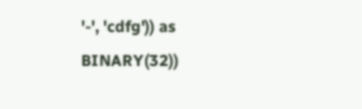'-', 'cdfg')) as BINARY(32))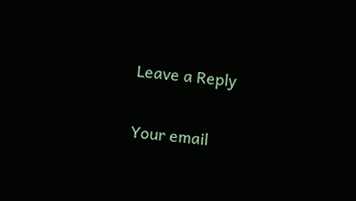Leave a Reply

Your email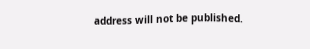address will not be published.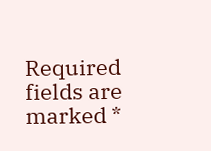Required fields are marked *